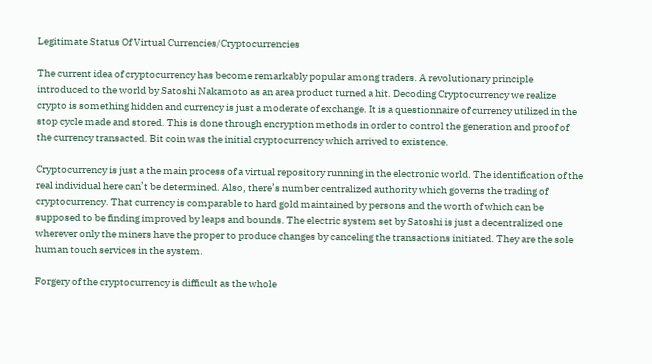Legitimate Status Of Virtual Currencies/Cryptocurrencies

The current idea of cryptocurrency has become remarkably popular among traders. A revolutionary principle introduced to the world by Satoshi Nakamoto as an area product turned a hit. Decoding Cryptocurrency we realize crypto is something hidden and currency is just a moderate of exchange. It is a questionnaire of currency utilized in the stop cycle made and stored. This is done through encryption methods in order to control the generation and proof of the currency transacted. Bit coin was the initial cryptocurrency which arrived to existence.

Cryptocurrency is just a the main process of a virtual repository running in the electronic world. The identification of the real individual here can’t be determined. Also, there’s number centralized authority which governs the trading of cryptocurrency. That currency is comparable to hard gold maintained by persons and the worth of which can be supposed to be finding improved by leaps and bounds. The electric system set by Satoshi is just a decentralized one wherever only the miners have the proper to produce changes by canceling the transactions initiated. They are the sole human touch services in the system.

Forgery of the cryptocurrency is difficult as the whole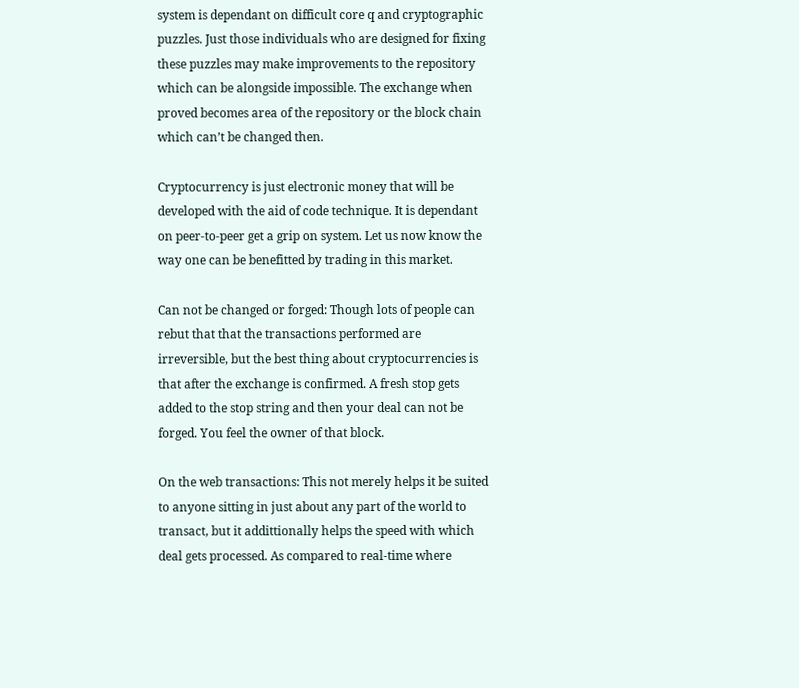system is dependant on difficult core q and cryptographic puzzles. Just those individuals who are designed for fixing these puzzles may make improvements to the repository which can be alongside impossible. The exchange when proved becomes area of the repository or the block chain which can’t be changed then.

Cryptocurrency is just electronic money that will be developed with the aid of code technique. It is dependant on peer-to-peer get a grip on system. Let us now know the way one can be benefitted by trading in this market.

Can not be changed or forged: Though lots of people can rebut that that the transactions performed are irreversible, but the best thing about cryptocurrencies is that after the exchange is confirmed. A fresh stop gets added to the stop string and then your deal can not be forged. You feel the owner of that block.

On the web transactions: This not merely helps it be suited to anyone sitting in just about any part of the world to transact, but it addittionally helps the speed with which deal gets processed. As compared to real-time where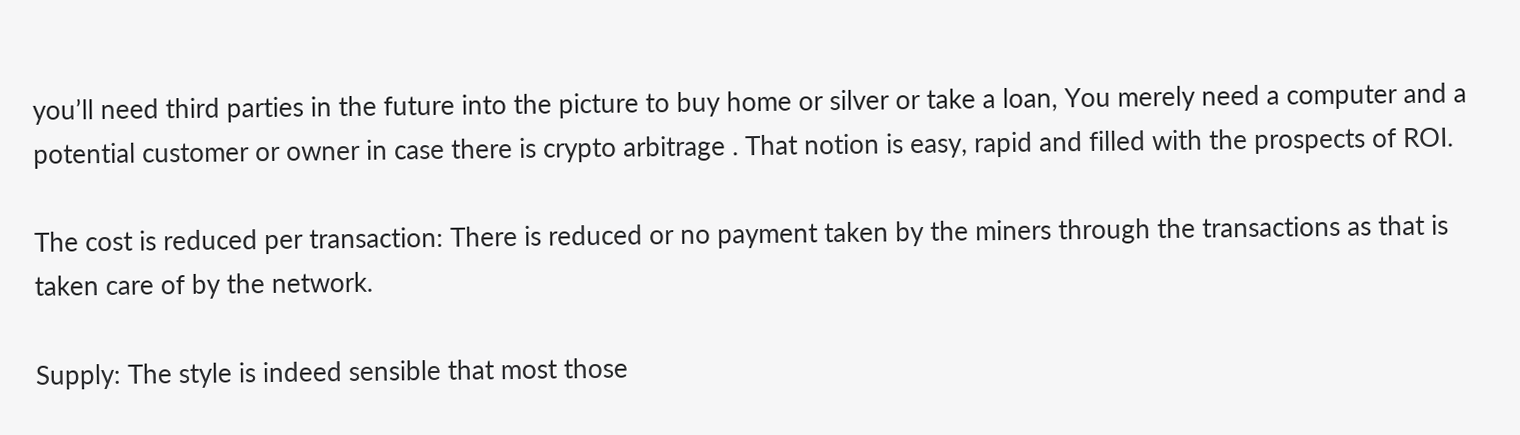you’ll need third parties in the future into the picture to buy home or silver or take a loan, You merely need a computer and a potential customer or owner in case there is crypto arbitrage . That notion is easy, rapid and filled with the prospects of ROI.

The cost is reduced per transaction: There is reduced or no payment taken by the miners through the transactions as that is taken care of by the network.

Supply: The style is indeed sensible that most those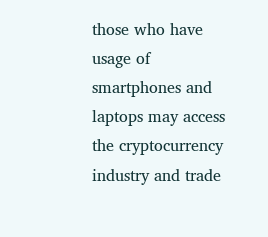those who have usage of smartphones and laptops may access the cryptocurrency industry and trade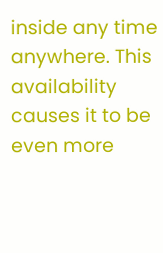inside any time anywhere. This availability causes it to be even more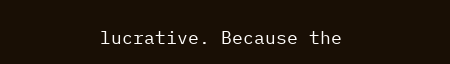lucrative. Because the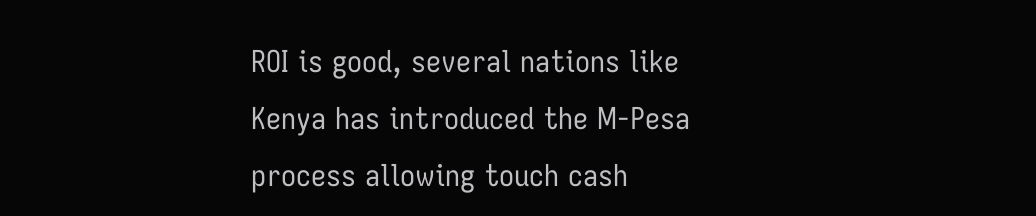ROI is good, several nations like Kenya has introduced the M-Pesa process allowing touch cash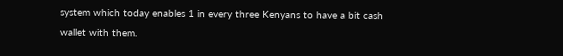system which today enables 1 in every three Kenyans to have a bit cash wallet with them.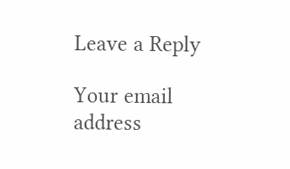Leave a Reply

Your email address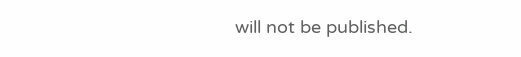will not be published.